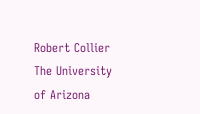Robert Collier
The University of Arizona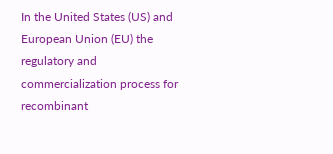In the United States (US) and European Union (EU) the regulatory and commercialization process for recombinant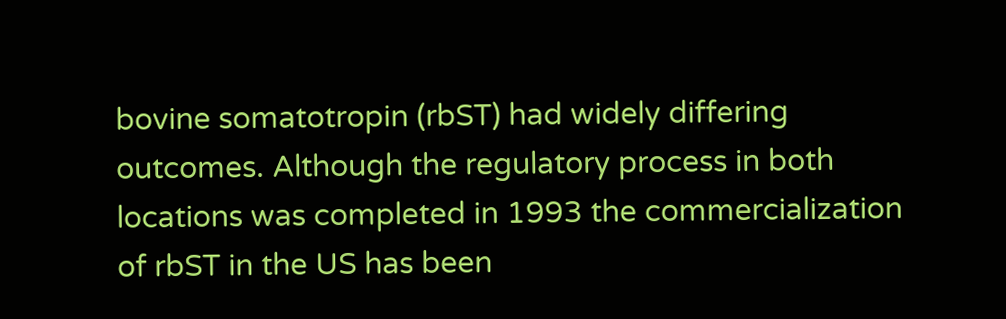bovine somatotropin (rbST) had widely differing outcomes. Although the regulatory process in both locations was completed in 1993 the commercialization of rbST in the US has been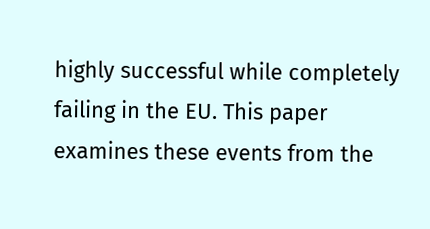highly successful while completely failing in the EU. This paper examines these events from the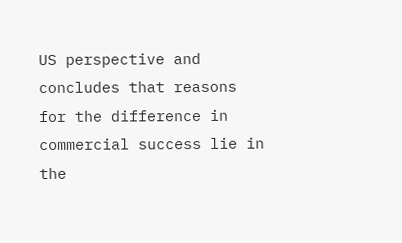US perspective and concludes that reasons for the difference in commercial success lie in the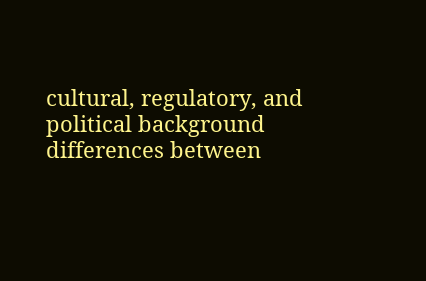cultural, regulatory, and political background differences between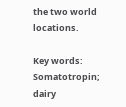the two world locations.

Key words: Somatotropin; dairy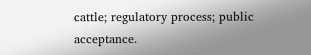cattle; regulatory process; public acceptance.